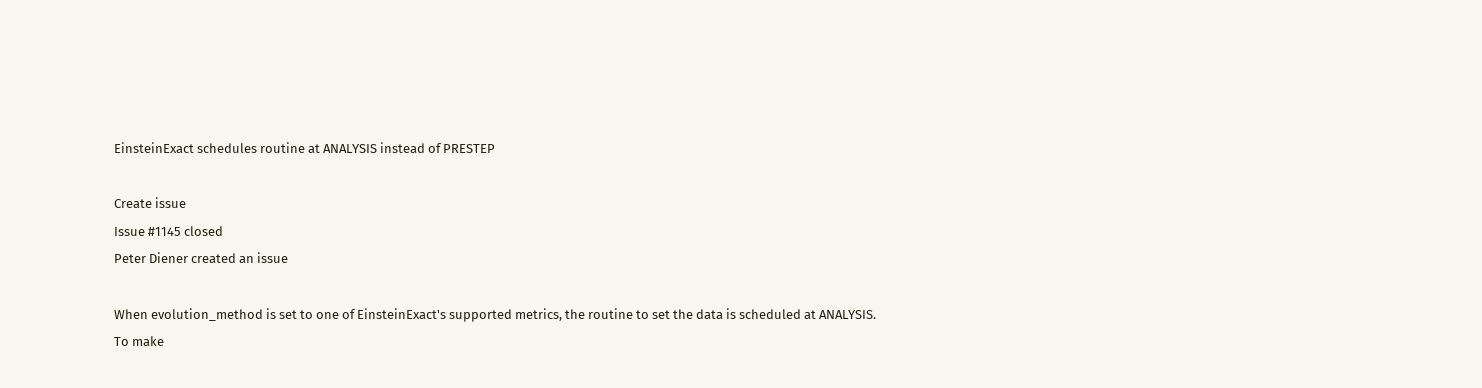EinsteinExact schedules routine at ANALYSIS instead of PRESTEP

Create issue
Issue #1145 closed
Peter Diener created an issue

When evolution_method is set to one of EinsteinExact's supported metrics, the routine to set the data is scheduled at ANALYSIS. To make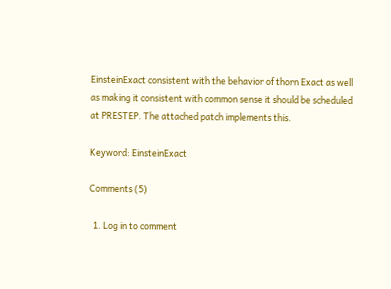EinsteinExact consistent with the behavior of thorn Exact as well as making it consistent with common sense it should be scheduled at PRESTEP. The attached patch implements this.

Keyword: EinsteinExact

Comments (5)

  1. Log in to comment